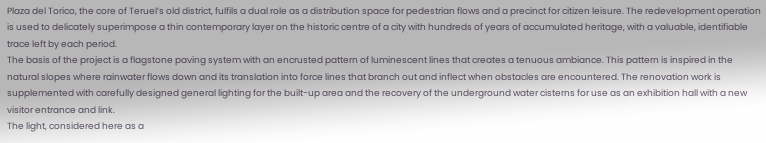Plaza del Torico, the core of Teruel’s old district, fulfils a dual role as a distribution space for pedestrian flows and a precinct for citizen leisure. The redevelopment operation is used to delicately superimpose a thin contemporary layer on the historic centre of a city with hundreds of years of accumulated heritage, with a valuable, identifiable trace left by each period.
The basis of the project is a flagstone paving system with an encrusted pattern of luminescent lines that creates a tenuous ambiance. This pattern is inspired in the natural slopes where rainwater flows down and its translation into force lines that branch out and inflect when obstacles are encountered. The renovation work is supplemented with carefully designed general lighting for the built-up area and the recovery of the underground water cisterns for use as an exhibition hall with a new visitor entrance and link.
The light, considered here as a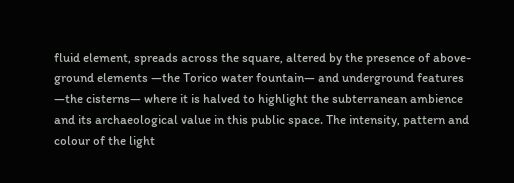fluid element, spreads across the square, altered by the presence of above-ground elements —the Torico water fountain— and underground features —the cisterns— where it is halved to highlight the subterranean ambience and its archaeological value in this public space. The intensity, pattern and colour of the light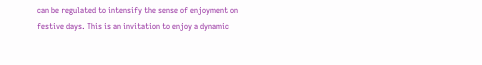can be regulated to intensify the sense of enjoyment on festive days. This is an invitation to enjoy a dynamic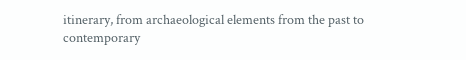itinerary, from archaeological elements from the past to contemporary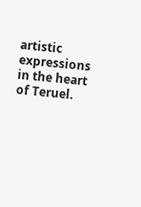artistic expressions in the heart of Teruel.